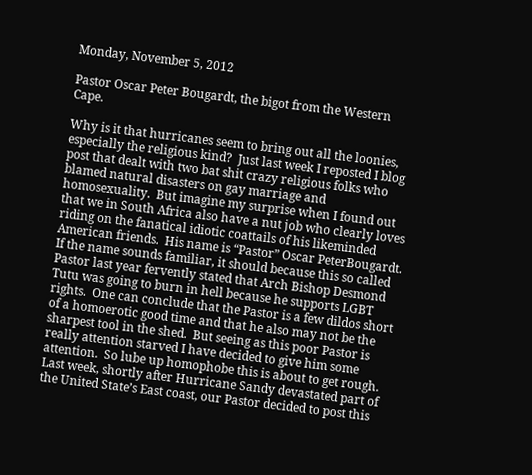Monday, November 5, 2012

Pastor Oscar Peter Bougardt, the bigot from the Western Cape.

Why is it that hurricanes seem to bring out all the loonies, especially the religious kind?  Just last week I reposted I blog post that dealt with two bat shit crazy religious folks who blamed natural disasters on gay marriage and homosexuality.  But imagine my surprise when I found out that we in South Africa also have a nut job who clearly loves riding on the fanatical idiotic coattails of his likeminded American friends.  His name is “Pastor” Oscar PeterBougardt.  If the name sounds familiar, it should because this so called Pastor last year fervently stated that Arch Bishop Desmond Tutu was going to burn in hell because he supports LGBT rights.  One can conclude that the Pastor is a few dildos short of a homoerotic good time and that he also may not be the sharpest tool in the shed.  But seeing as this poor Pastor is really attention starved I have decided to give him some attention.  So lube up homophobe this is about to get rough.
Last week, shortly after Hurricane Sandy devastated part of the United State’s East coast, our Pastor decided to post this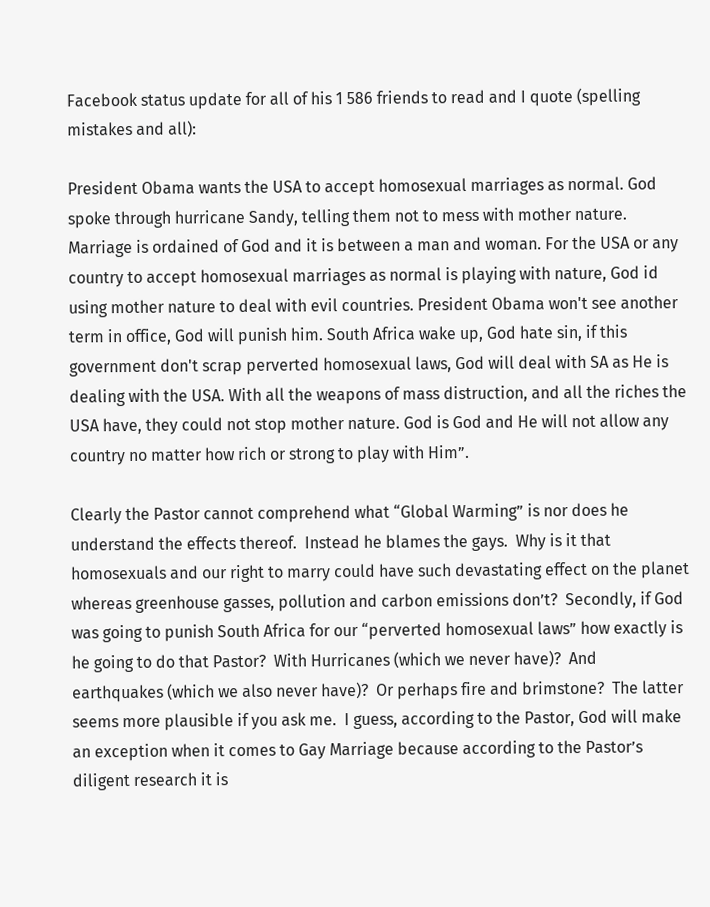Facebook status update for all of his 1 586 friends to read and I quote (spelling mistakes and all):

President Obama wants the USA to accept homosexual marriages as normal. God spoke through hurricane Sandy, telling them not to mess with mother nature. Marriage is ordained of God and it is between a man and woman. For the USA or any country to accept homosexual marriages as normal is playing with nature, God id using mother nature to deal with evil countries. President Obama won't see another term in office, God will punish him. South Africa wake up, God hate sin, if this government don't scrap perverted homosexual laws, God will deal with SA as He is dealing with the USA. With all the weapons of mass distruction, and all the riches the USA have, they could not stop mother nature. God is God and He will not allow any country no matter how rich or strong to play with Him”.

Clearly the Pastor cannot comprehend what “Global Warming” is nor does he understand the effects thereof.  Instead he blames the gays.  Why is it that homosexuals and our right to marry could have such devastating effect on the planet whereas greenhouse gasses, pollution and carbon emissions don’t?  Secondly, if God was going to punish South Africa for our “perverted homosexual laws” how exactly is he going to do that Pastor?  With Hurricanes (which we never have)?  And earthquakes (which we also never have)?  Or perhaps fire and brimstone?  The latter seems more plausible if you ask me.  I guess, according to the Pastor, God will make an exception when it comes to Gay Marriage because according to the Pastor’s diligent research it is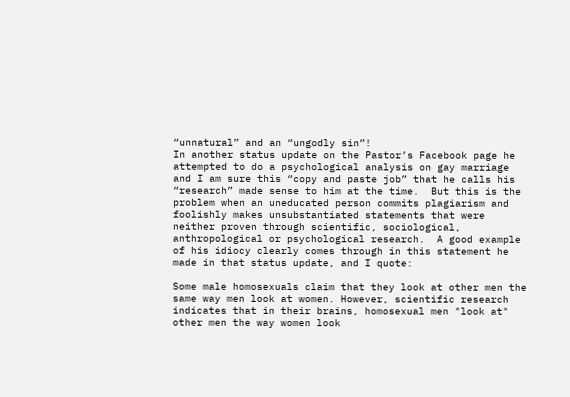“unnatural” and an “ungodly sin”!
In another status update on the Pastor’s Facebook page he attempted to do a psychological analysis on gay marriage and I am sure this “copy and paste job” that he calls his “research” made sense to him at the time.  But this is the problem when an uneducated person commits plagiarism and foolishly makes unsubstantiated statements that were neither proven through scientific, sociological, anthropological or psychological research.  A good example of his idiocy clearly comes through in this statement he made in that status update, and I quote:

Some male homosexuals claim that they look at other men the same way men look at women. However, scientific research indicates that in their brains, homosexual men "look at" other men the way women look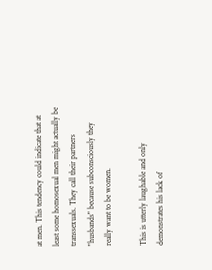at men. This tendency could indicate that at least some homosexual men might actually be transsexuals. They call their partners "husbands" because subconsciously they really want to be women.

This is utterly laughable and only demonstrates his lack of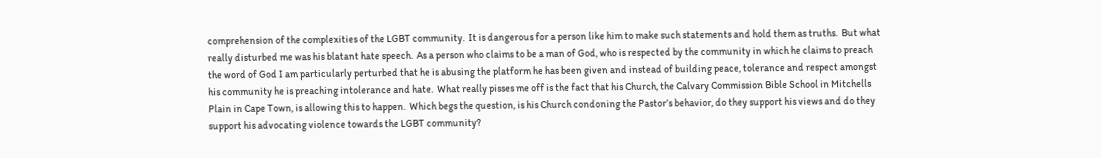comprehension of the complexities of the LGBT community.  It is dangerous for a person like him to make such statements and hold them as truths.  But what really disturbed me was his blatant hate speech.  As a person who claims to be a man of God, who is respected by the community in which he claims to preach the word of God I am particularly perturbed that he is abusing the platform he has been given and instead of building peace, tolerance and respect amongst his community he is preaching intolerance and hate.  What really pisses me off is the fact that his Church, the Calvary Commission Bible School in Mitchells Plain in Cape Town, is allowing this to happen.  Which begs the question, is his Church condoning the Pastor’s behavior, do they support his views and do they support his advocating violence towards the LGBT community?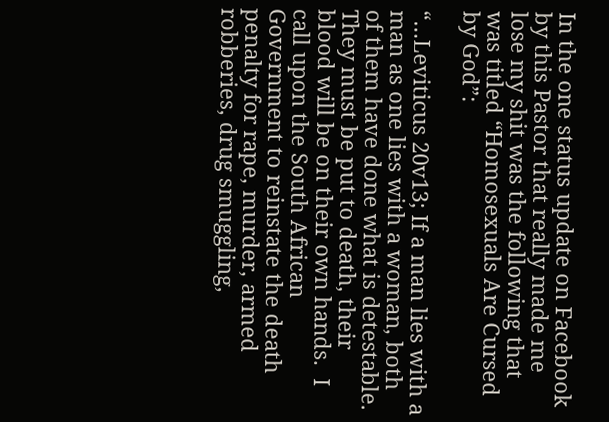In the one status update on Facebook by this Pastor that really made me lose my shit was the following that was titled “Homosexuals Are Cursed by God”:

“…Leviticus 20v13; If a man lies with a man as one lies with a woman, both of them have done what is detestable.  They must be put to death, their blood will be on their own hands.  I call upon the South African Government to reinstate the death penalty for rape, murder, armed robberies, drug smuggling,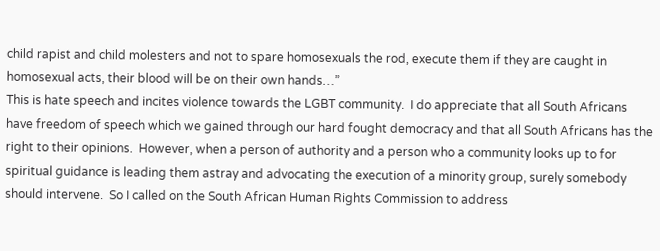child rapist and child molesters and not to spare homosexuals the rod, execute them if they are caught in homosexual acts, their blood will be on their own hands…”
This is hate speech and incites violence towards the LGBT community.  I do appreciate that all South Africans have freedom of speech which we gained through our hard fought democracy and that all South Africans has the right to their opinions.  However, when a person of authority and a person who a community looks up to for spiritual guidance is leading them astray and advocating the execution of a minority group, surely somebody should intervene.  So I called on the South African Human Rights Commission to address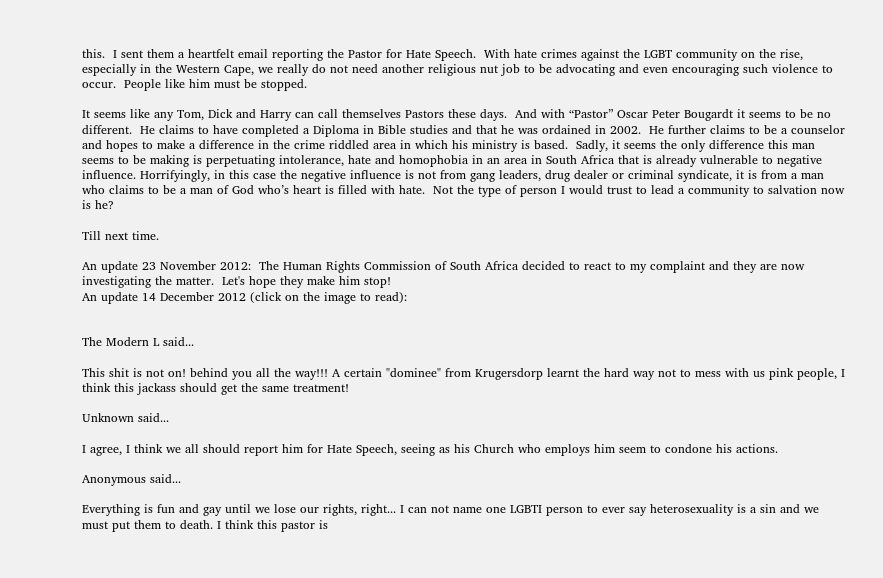this.  I sent them a heartfelt email reporting the Pastor for Hate Speech.  With hate crimes against the LGBT community on the rise, especially in the Western Cape, we really do not need another religious nut job to be advocating and even encouraging such violence to occur.  People like him must be stopped.

It seems like any Tom, Dick and Harry can call themselves Pastors these days.  And with “Pastor” Oscar Peter Bougardt it seems to be no different.  He claims to have completed a Diploma in Bible studies and that he was ordained in 2002.  He further claims to be a counselor and hopes to make a difference in the crime riddled area in which his ministry is based.  Sadly, it seems the only difference this man seems to be making is perpetuating intolerance, hate and homophobia in an area in South Africa that is already vulnerable to negative influence. Horrifyingly, in this case the negative influence is not from gang leaders, drug dealer or criminal syndicate, it is from a man who claims to be a man of God who’s heart is filled with hate.  Not the type of person I would trust to lead a community to salvation now is he?

Till next time.

An update 23 November 2012:  The Human Rights Commission of South Africa decided to react to my complaint and they are now investigating the matter.  Let's hope they make him stop!
An update 14 December 2012 (click on the image to read):


The Modern L said...

This shit is not on! behind you all the way!!! A certain "dominee" from Krugersdorp learnt the hard way not to mess with us pink people, I think this jackass should get the same treatment!

Unknown said...

I agree, I think we all should report him for Hate Speech, seeing as his Church who employs him seem to condone his actions.

Anonymous said...

Everything is fun and gay until we lose our rights, right... I can not name one LGBTI person to ever say heterosexuality is a sin and we must put them to death. I think this pastor is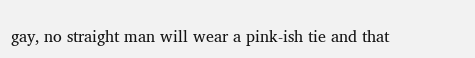gay, no straight man will wear a pink-ish tie and that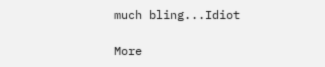much bling...Idiot

More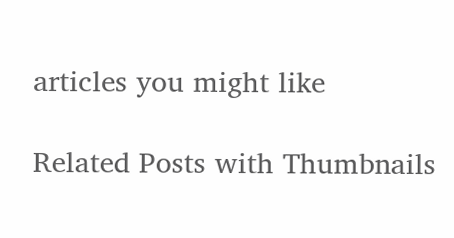articles you might like

Related Posts with Thumbnails